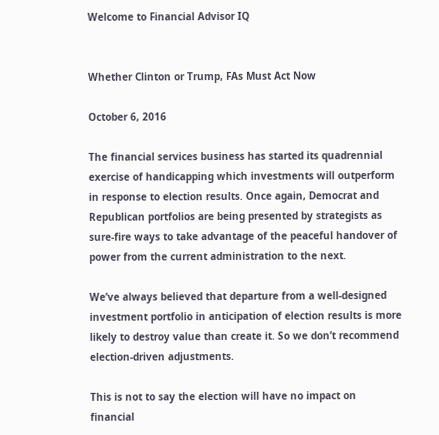Welcome to Financial Advisor IQ


Whether Clinton or Trump, FAs Must Act Now

October 6, 2016

The financial services business has started its quadrennial exercise of handicapping which investments will outperform in response to election results. Once again, Democrat and Republican portfolios are being presented by strategists as sure-fire ways to take advantage of the peaceful handover of power from the current administration to the next.

We’ve always believed that departure from a well-designed investment portfolio in anticipation of election results is more likely to destroy value than create it. So we don’t recommend election-driven adjustments.

This is not to say the election will have no impact on financial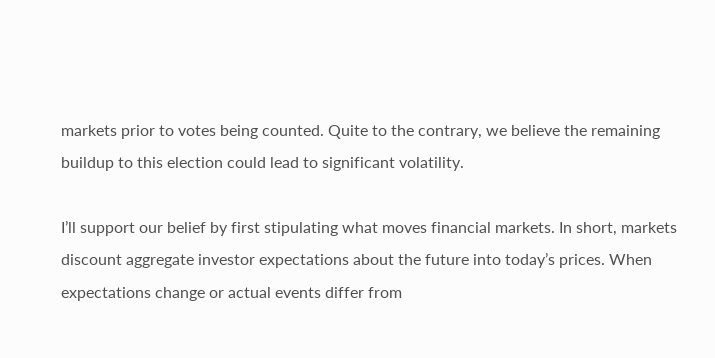markets prior to votes being counted. Quite to the contrary, we believe the remaining buildup to this election could lead to significant volatility.

I’ll support our belief by first stipulating what moves financial markets. In short, markets discount aggregate investor expectations about the future into today’s prices. When expectations change or actual events differ from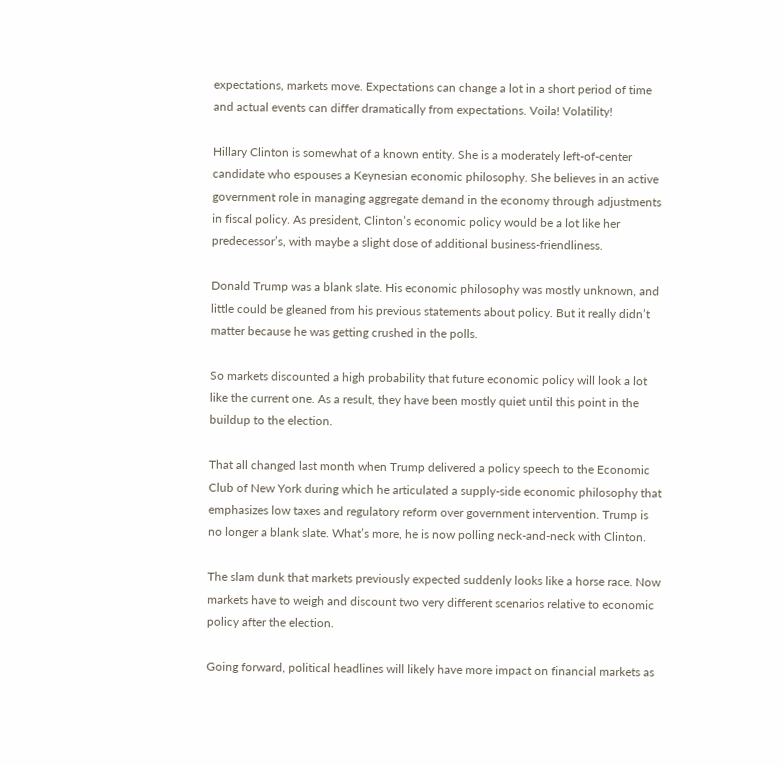expectations, markets move. Expectations can change a lot in a short period of time and actual events can differ dramatically from expectations. Voila! Volatility!

Hillary Clinton is somewhat of a known entity. She is a moderately left-of-center candidate who espouses a Keynesian economic philosophy. She believes in an active government role in managing aggregate demand in the economy through adjustments in fiscal policy. As president, Clinton’s economic policy would be a lot like her predecessor’s, with maybe a slight dose of additional business-friendliness.

Donald Trump was a blank slate. His economic philosophy was mostly unknown, and little could be gleaned from his previous statements about policy. But it really didn’t matter because he was getting crushed in the polls.

So markets discounted a high probability that future economic policy will look a lot like the current one. As a result, they have been mostly quiet until this point in the buildup to the election.

That all changed last month when Trump delivered a policy speech to the Economic Club of New York during which he articulated a supply-side economic philosophy that emphasizes low taxes and regulatory reform over government intervention. Trump is no longer a blank slate. What’s more, he is now polling neck-and-neck with Clinton.

The slam dunk that markets previously expected suddenly looks like a horse race. Now markets have to weigh and discount two very different scenarios relative to economic policy after the election.

Going forward, political headlines will likely have more impact on financial markets as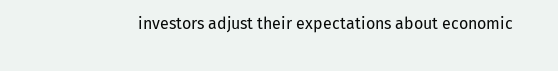investors adjust their expectations about economic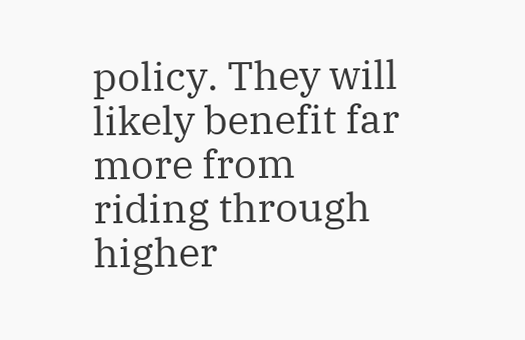policy. They will likely benefit far more from riding through higher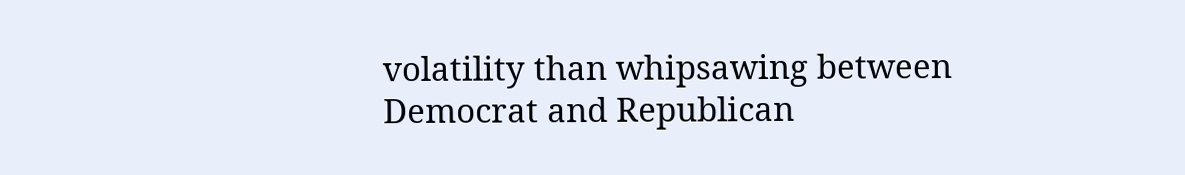volatility than whipsawing between Democrat and Republican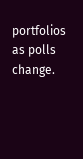portfolios as polls change.